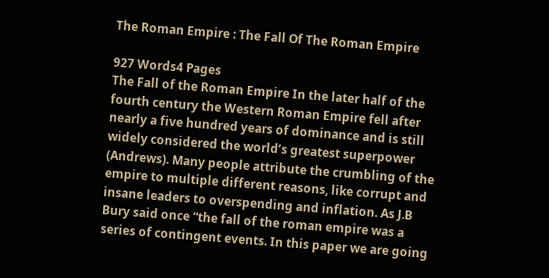The Roman Empire : The Fall Of The Roman Empire

927 Words4 Pages
The Fall of the Roman Empire In the later half of the fourth century the Western Roman Empire fell after nearly a five hundred years of dominance and is still widely considered the world’s greatest superpower (Andrews). Many people attribute the crumbling of the empire to multiple different reasons, like corrupt and insane leaders to overspending and inflation. As J.B Bury said once “the fall of the roman empire was a series of contingent events. In this paper we are going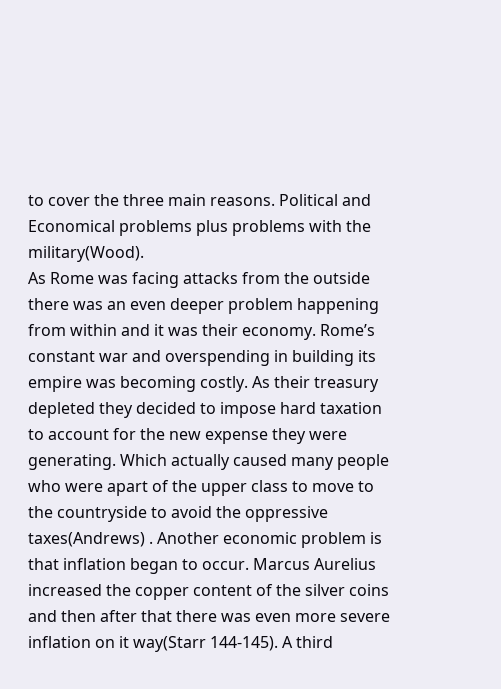to cover the three main reasons. Political and Economical problems plus problems with the military(Wood).
As Rome was facing attacks from the outside there was an even deeper problem happening from within and it was their economy. Rome’s constant war and overspending in building its empire was becoming costly. As their treasury depleted they decided to impose hard taxation to account for the new expense they were generating. Which actually caused many people who were apart of the upper class to move to the countryside to avoid the oppressive taxes(Andrews) . Another economic problem is that inflation began to occur. Marcus Aurelius increased the copper content of the silver coins and then after that there was even more severe inflation on it way(Starr 144-145). A third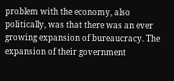problem with the economy, also politically, was that there was an ever growing expansion of bureaucracy. The expansion of their government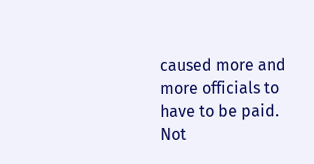caused more and more officials to have to be paid. Not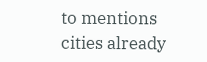to mentions cities already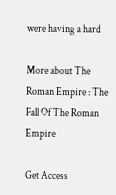were having a hard

More about The Roman Empire : The Fall Of The Roman Empire

Get Access